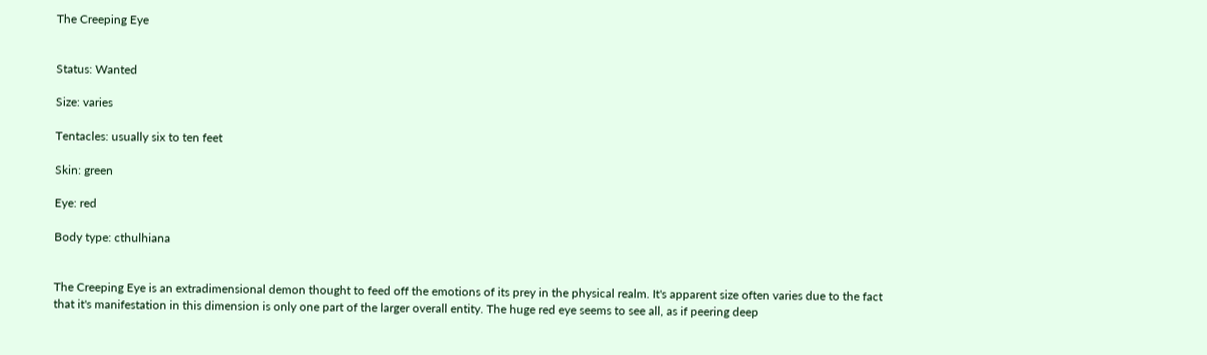The Creeping Eye


Status: Wanted

Size: varies

Tentacles: usually six to ten feet

Skin: green

Eye: red

Body type: cthulhiana


The Creeping Eye is an extradimensional demon thought to feed off the emotions of its prey in the physical realm. It's apparent size often varies due to the fact that it's manifestation in this dimension is only one part of the larger overall entity. The huge red eye seems to see all, as if peering deep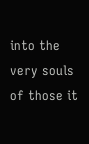into the very souls of those it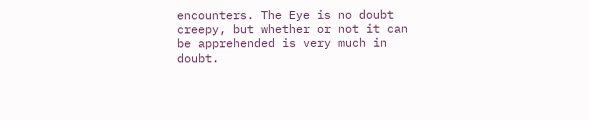encounters. The Eye is no doubt creepy, but whether or not it can be apprehended is very much in doubt.